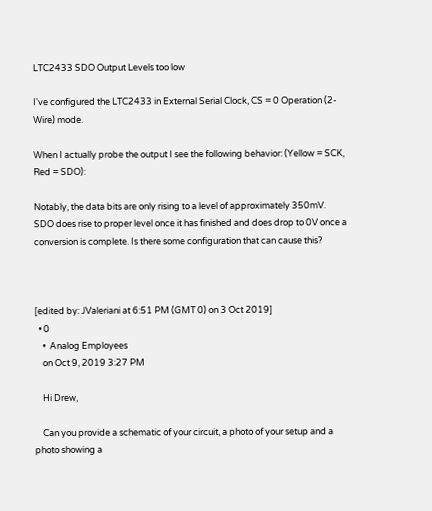LTC2433 SDO Output Levels too low

I've configured the LTC2433 in External Serial Clock, CS = 0 Operation (2-Wire) mode.

When I actually probe the output I see the following behavior: (Yellow = SCK, Red = SDO):

Notably, the data bits are only rising to a level of approximately 350mV. SDO does rise to proper level once it has finished and does drop to 0V once a conversion is complete. Is there some configuration that can cause this?



[edited by: JValeriani at 6:51 PM (GMT 0) on 3 Oct 2019]
  • 0
    •  Analog Employees
    on Oct 9, 2019 3:27 PM

    Hi Drew,

    Can you provide a schematic of your circuit, a photo of your setup and a photo showing a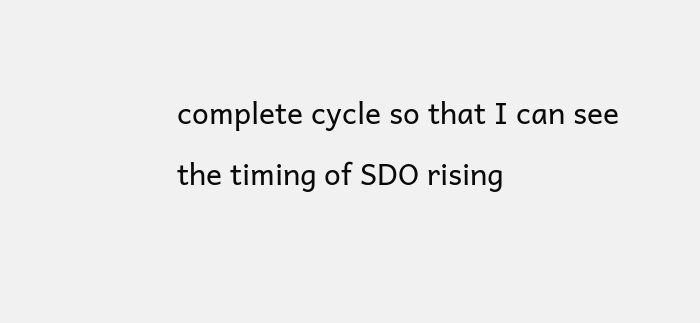complete cycle so that I can see the timing of SDO rising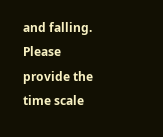and falling. Please provide the time scale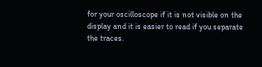for your oscilloscope if it is not visible on the display and it is easier to read if you separate the traces.